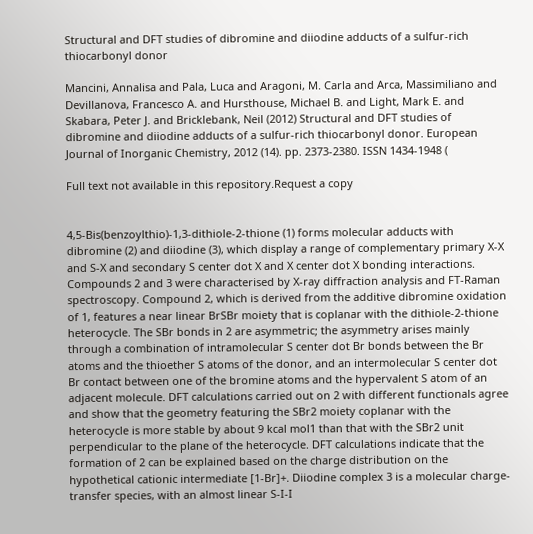Structural and DFT studies of dibromine and diiodine adducts of a sulfur-rich thiocarbonyl donor

Mancini, Annalisa and Pala, Luca and Aragoni, M. Carla and Arca, Massimiliano and Devillanova, Francesco A. and Hursthouse, Michael B. and Light, Mark E. and Skabara, Peter J. and Bricklebank, Neil (2012) Structural and DFT studies of dibromine and diiodine adducts of a sulfur-rich thiocarbonyl donor. European Journal of Inorganic Chemistry, 2012 (14). pp. 2373-2380. ISSN 1434-1948 (

Full text not available in this repository.Request a copy


4,5-Bis(benzoylthio)-1,3-dithiole-2-thione (1) forms molecular adducts with dibromine (2) and diiodine (3), which display a range of complementary primary X-X and S-X and secondary S center dot X and X center dot X bonding interactions. Compounds 2 and 3 were characterised by X-ray diffraction analysis and FT-Raman spectroscopy. Compound 2, which is derived from the additive dibromine oxidation of 1, features a near linear BrSBr moiety that is coplanar with the dithiole-2-thione heterocycle. The SBr bonds in 2 are asymmetric; the asymmetry arises mainly through a combination of intramolecular S center dot Br bonds between the Br atoms and the thioether S atoms of the donor, and an intermolecular S center dot Br contact between one of the bromine atoms and the hypervalent S atom of an adjacent molecule. DFT calculations carried out on 2 with different functionals agree and show that the geometry featuring the SBr2 moiety coplanar with the heterocycle is more stable by about 9 kcal mol1 than that with the SBr2 unit perpendicular to the plane of the heterocycle. DFT calculations indicate that the formation of 2 can be explained based on the charge distribution on the hypothetical cationic intermediate [1-Br]+. Diiodine complex 3 is a molecular charge-transfer species, with an almost linear S-I-I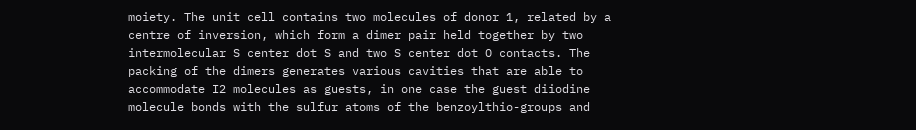moiety. The unit cell contains two molecules of donor 1, related by a centre of inversion, which form a dimer pair held together by two intermolecular S center dot S and two S center dot O contacts. The packing of the dimers generates various cavities that are able to accommodate I2 molecules as guests, in one case the guest diiodine molecule bonds with the sulfur atoms of the benzoylthio-groups and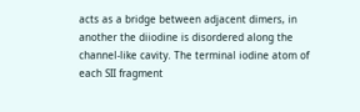acts as a bridge between adjacent dimers, in another the diiodine is disordered along the channel-like cavity. The terminal iodine atom of each SII fragment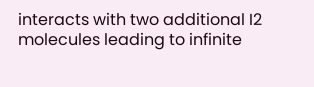interacts with two additional I2 molecules leading to infinite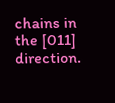chains in the [011] direction.